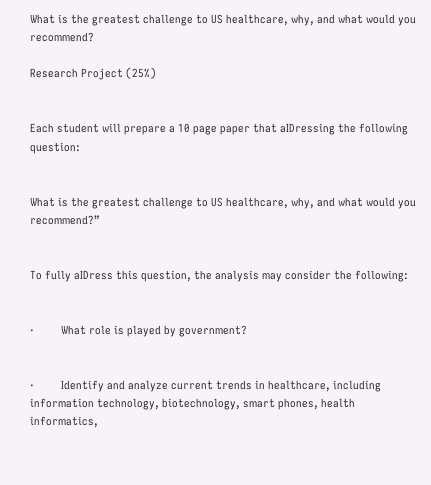What is the greatest challenge to US healthcare, why, and what would you recommend?

Research Project (25%)


Each student will prepare a 10 page paper that aIDressing the following question:


What is the greatest challenge to US healthcare, why, and what would you recommend?”


To fully aIDress this question, the analysis may consider the following:


·         What role is played by government?


·         Identify and analyze current trends in healthcare, including information technology, biotechnology, smart phones, health informatics,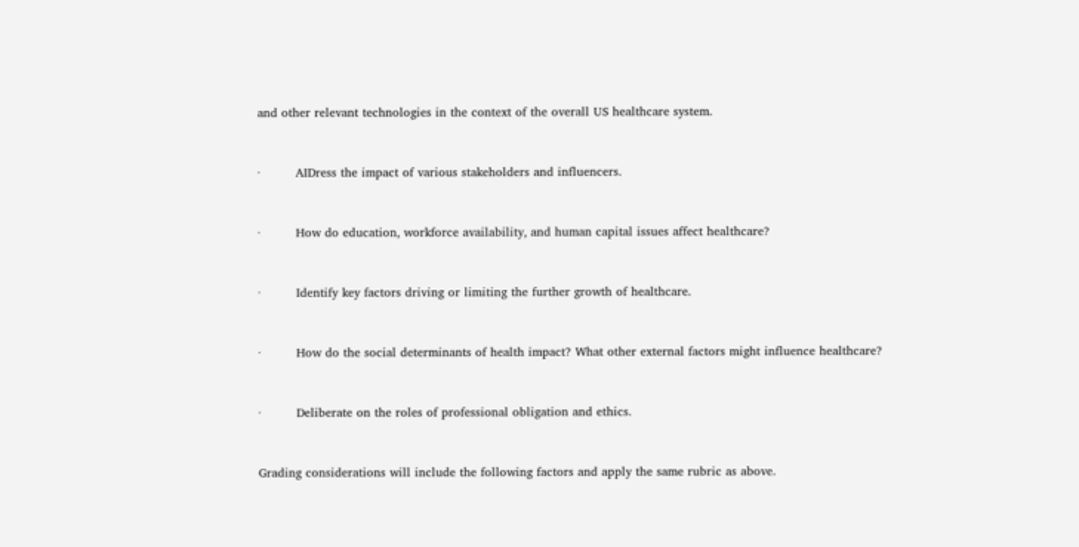and other relevant technologies in the context of the overall US healthcare system.


·         AIDress the impact of various stakeholders and influencers.


·         How do education, workforce availability, and human capital issues affect healthcare?


·         Identify key factors driving or limiting the further growth of healthcare.


·         How do the social determinants of health impact? What other external factors might influence healthcare?


·         Deliberate on the roles of professional obligation and ethics.


Grading considerations will include the following factors and apply the same rubric as above.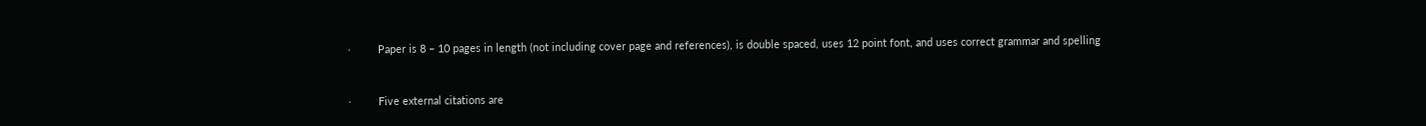·         Paper is 8 – 10 pages in length (not including cover page and references), is double spaced, uses 12 point font, and uses correct grammar and spelling


·         Five external citations are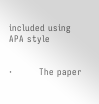included using APA style


·         The paper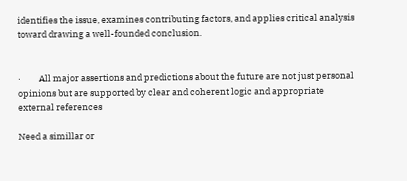identifies the issue, examines contributing factors, and applies critical analysis toward drawing a well-founded conclusion.


·         All major assertions and predictions about the future are not just personal opinions but are supported by clear and coherent logic and appropriate external references

Need a simillar or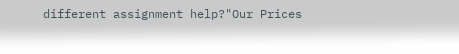different assignment help?"Our Prices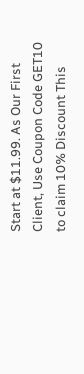Start at $11.99. As Our First Client, Use Coupon Code GET10 to claim 10% Discount This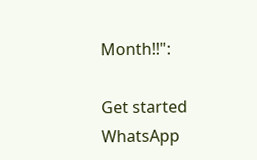Month!!":

Get started WhatsApp